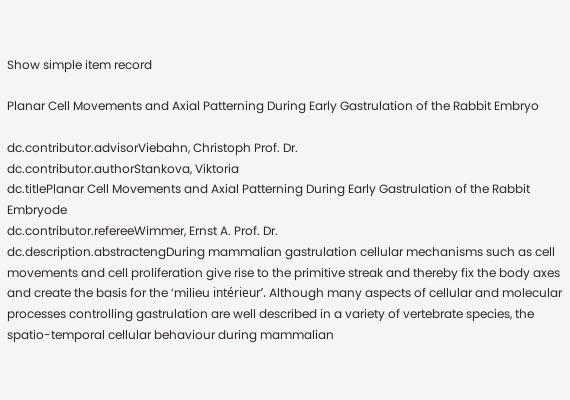Show simple item record

Planar Cell Movements and Axial Patterning During Early Gastrulation of the Rabbit Embryo

dc.contributor.advisorViebahn, Christoph Prof. Dr.
dc.contributor.authorStankova, Viktoria
dc.titlePlanar Cell Movements and Axial Patterning During Early Gastrulation of the Rabbit Embryode
dc.contributor.refereeWimmer, Ernst A. Prof. Dr.
dc.description.abstractengDuring mammalian gastrulation cellular mechanisms such as cell movements and cell proliferation give rise to the primitive streak and thereby fix the body axes and create the basis for the ‘milieu intérieur’. Although many aspects of cellular and molecular processes controlling gastrulation are well described in a variety of vertebrate species, the spatio-temporal cellular behaviour during mammalian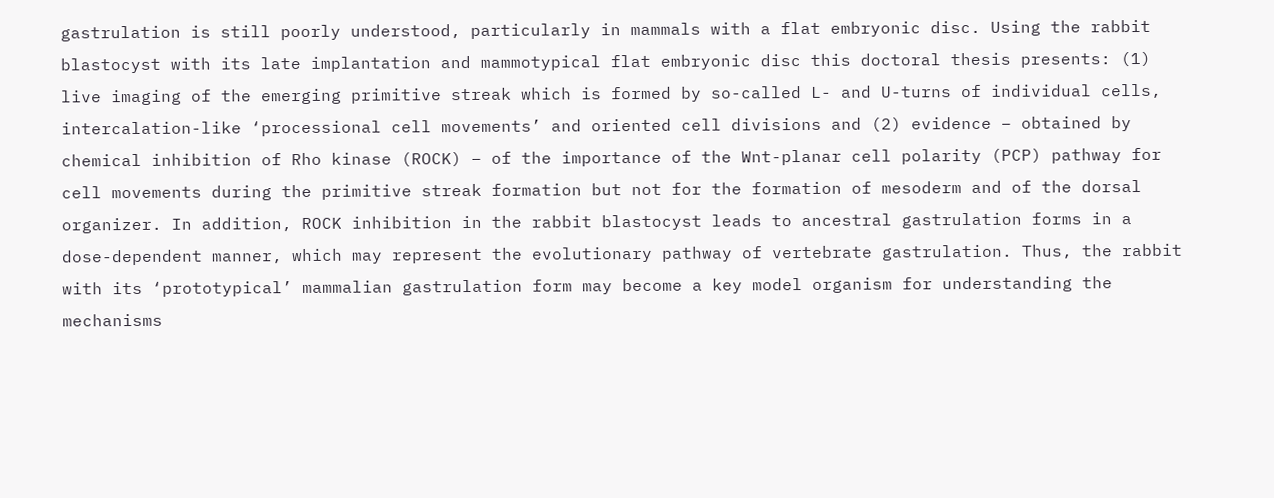gastrulation is still poorly understood, particularly in mammals with a flat embryonic disc. Using the rabbit blastocyst with its late implantation and mammotypical flat embryonic disc this doctoral thesis presents: (1) live imaging of the emerging primitive streak which is formed by so-called L- and U-turns of individual cells, intercalation-like ‘processional cell movements’ and oriented cell divisions and (2) evidence – obtained by chemical inhibition of Rho kinase (ROCK) – of the importance of the Wnt-planar cell polarity (PCP) pathway for cell movements during the primitive streak formation but not for the formation of mesoderm and of the dorsal organizer. In addition, ROCK inhibition in the rabbit blastocyst leads to ancestral gastrulation forms in a dose-dependent manner, which may represent the evolutionary pathway of vertebrate gastrulation. Thus, the rabbit with its ‘prototypical’ mammalian gastrulation form may become a key model organism for understanding the mechanisms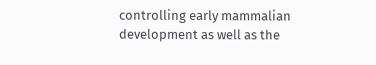controlling early mammalian development as well as the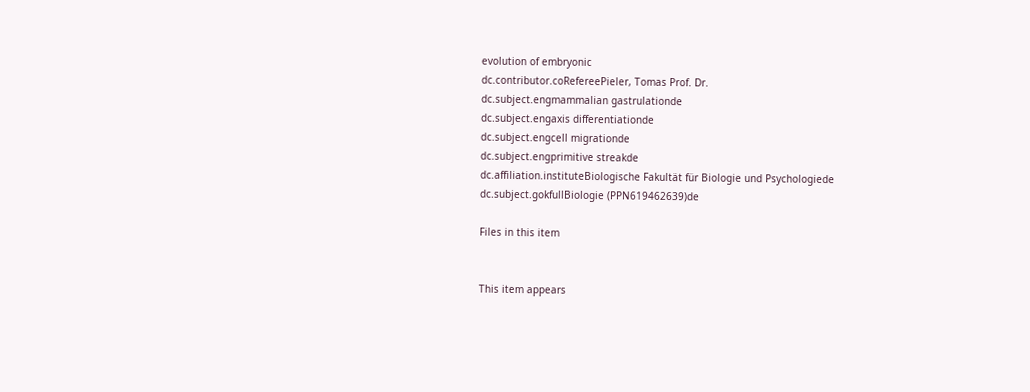evolution of embryonic
dc.contributor.coRefereePieler, Tomas Prof. Dr.
dc.subject.engmammalian gastrulationde
dc.subject.engaxis differentiationde
dc.subject.engcell migrationde
dc.subject.engprimitive streakde
dc.affiliation.instituteBiologische Fakultät für Biologie und Psychologiede
dc.subject.gokfullBiologie (PPN619462639)de

Files in this item


This item appears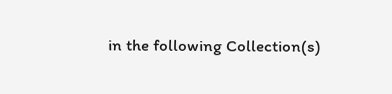in the following Collection(s)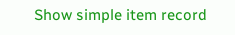Show simple item record